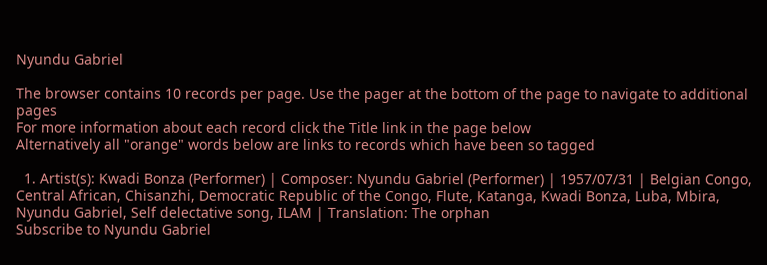Nyundu Gabriel

The browser contains 10 records per page. Use the pager at the bottom of the page to navigate to additional pages
For more information about each record click the Title link in the page below
Alternatively all "orange" words below are links to records which have been so tagged

  1. Artist(s): Kwadi Bonza (Performer) | Composer: Nyundu Gabriel (Performer) | 1957/07/31 | Belgian Congo, Central African, Chisanzhi, Democratic Republic of the Congo, Flute, Katanga, Kwadi Bonza, Luba, Mbira, Nyundu Gabriel, Self delectative song, ILAM | Translation: The orphan
Subscribe to Nyundu Gabriel